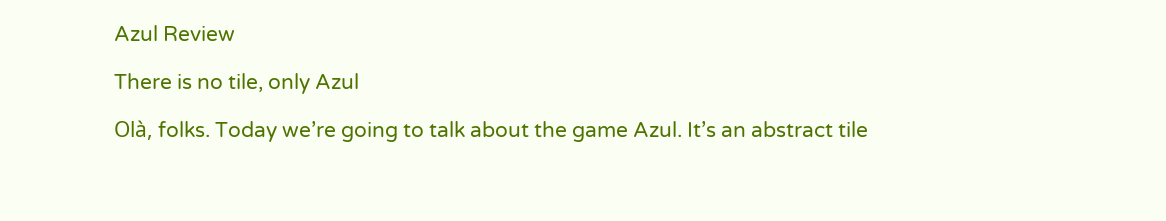Azul Review

There is no tile, only Azul

Olà, folks. Today we’re going to talk about the game Azul. It’s an abstract tile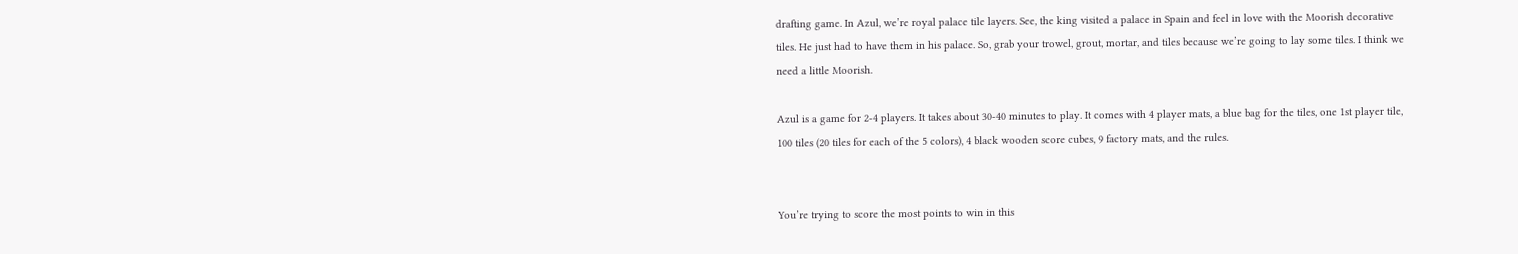drafting game. In Azul, we’re royal palace tile layers. See, the king visited a palace in Spain and feel in love with the Moorish decorative tiles. He just had to have them in his palace. So, grab your trowel, grout, mortar, and tiles because we’re going to lay some tiles. I think we need a little Moorish.

Azul is a game for 2-4 players. It takes about 30-40 minutes to play. It comes with 4 player mats, a blue bag for the tiles, one 1st player tile,  100 tiles (20 tiles for each of the 5 colors), 4 black wooden score cubes, 9 factory mats, and the rules.


You’re trying to score the most points to win in this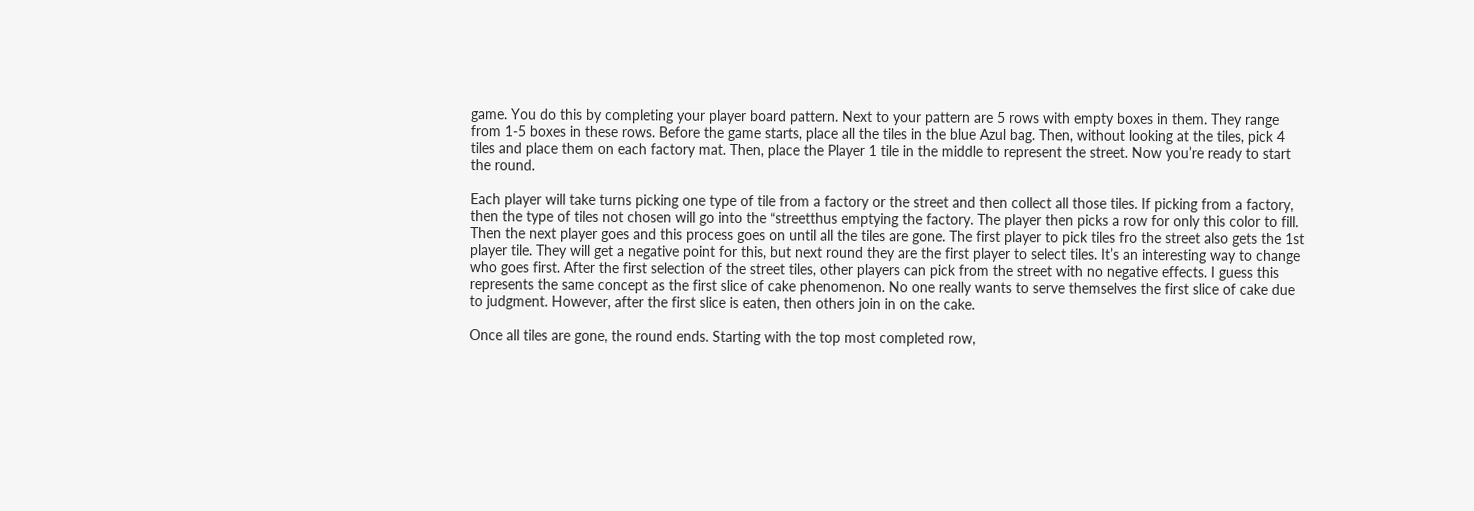game. You do this by completing your player board pattern. Next to your pattern are 5 rows with empty boxes in them. They range from 1-5 boxes in these rows. Before the game starts, place all the tiles in the blue Azul bag. Then, without looking at the tiles, pick 4 tiles and place them on each factory mat. Then, place the Player 1 tile in the middle to represent the street. Now you’re ready to start the round.

Each player will take turns picking one type of tile from a factory or the street and then collect all those tiles. If picking from a factory, then the type of tiles not chosen will go into the “streetthus emptying the factory. The player then picks a row for only this color to fill. Then the next player goes and this process goes on until all the tiles are gone. The first player to pick tiles fro the street also gets the 1st player tile. They will get a negative point for this, but next round they are the first player to select tiles. It’s an interesting way to change who goes first. After the first selection of the street tiles, other players can pick from the street with no negative effects. I guess this represents the same concept as the first slice of cake phenomenon. No one really wants to serve themselves the first slice of cake due to judgment. However, after the first slice is eaten, then others join in on the cake.

Once all tiles are gone, the round ends. Starting with the top most completed row,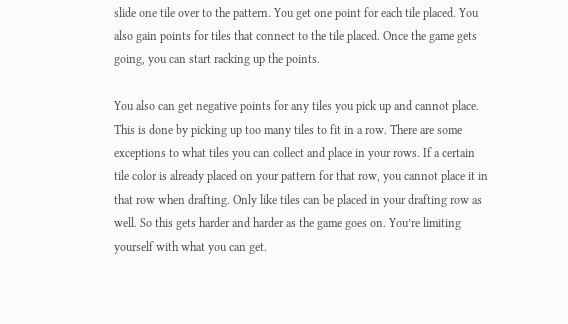slide one tile over to the pattern. You get one point for each tile placed. You also gain points for tiles that connect to the tile placed. Once the game gets going, you can start racking up the points.

You also can get negative points for any tiles you pick up and cannot place. This is done by picking up too many tiles to fit in a row. There are some exceptions to what tiles you can collect and place in your rows. If a certain tile color is already placed on your pattern for that row, you cannot place it in that row when drafting. Only like tiles can be placed in your drafting row as well. So this gets harder and harder as the game goes on. You’re limiting yourself with what you can get.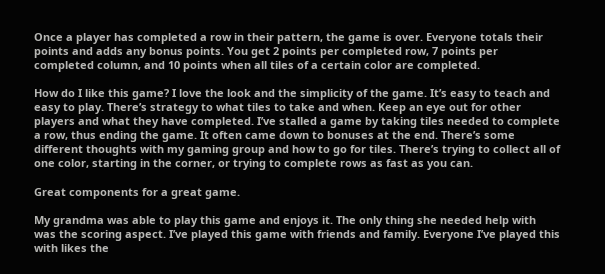Once a player has completed a row in their pattern, the game is over. Everyone totals their points and adds any bonus points. You get 2 points per completed row, 7 points per completed column, and 10 points when all tiles of a certain color are completed.

How do I like this game? I love the look and the simplicity of the game. It’s easy to teach and easy to play. There’s strategy to what tiles to take and when. Keep an eye out for other players and what they have completed. I’ve stalled a game by taking tiles needed to complete a row, thus ending the game. It often came down to bonuses at the end. There’s some different thoughts with my gaming group and how to go for tiles. There’s trying to collect all of one color, starting in the corner, or trying to complete rows as fast as you can.

Great components for a great game.

My grandma was able to play this game and enjoys it. The only thing she needed help with was the scoring aspect. I’ve played this game with friends and family. Everyone I’ve played this with likes the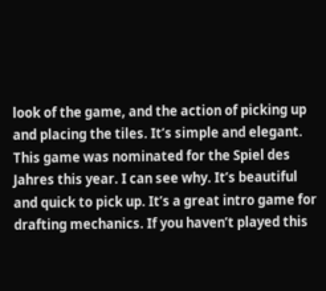look of the game, and the action of picking up and placing the tiles. It’s simple and elegant. This game was nominated for the Spiel des Jahres this year. I can see why. It’s beautiful and quick to pick up. It’s a great intro game for drafting mechanics. If you haven’t played this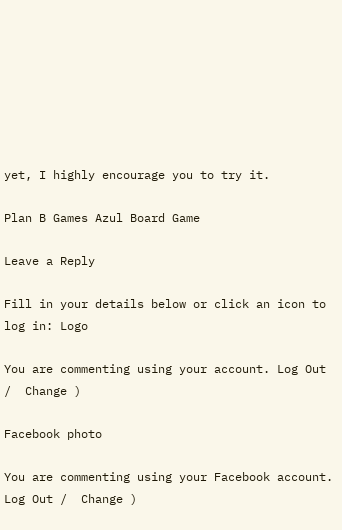yet, I highly encourage you to try it.

Plan B Games Azul Board Game

Leave a Reply

Fill in your details below or click an icon to log in: Logo

You are commenting using your account. Log Out /  Change )

Facebook photo

You are commenting using your Facebook account. Log Out /  Change )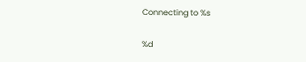Connecting to %s

%d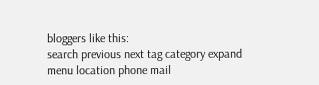bloggers like this:
search previous next tag category expand menu location phone mail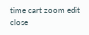time cart zoom edit close